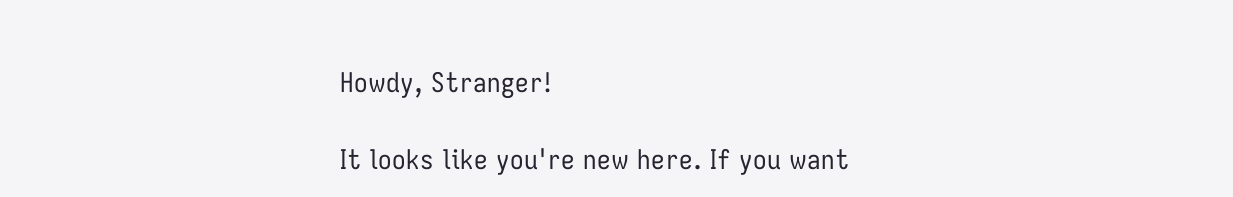Howdy, Stranger!

It looks like you're new here. If you want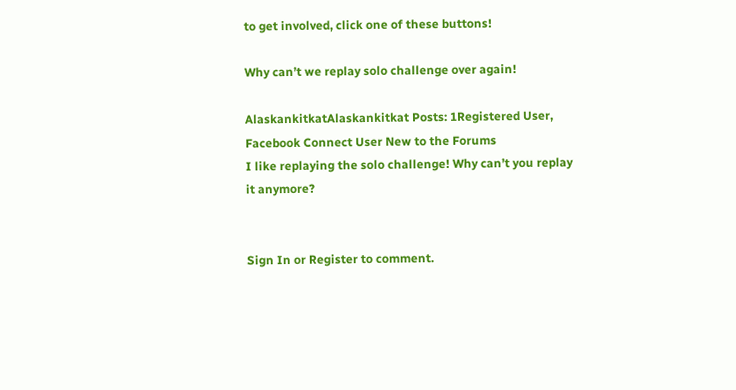to get involved, click one of these buttons!

Why can’t we replay solo challenge over again!

AlaskankitkatAlaskankitkat Posts: 1Registered User, Facebook Connect User New to the Forums
I like replaying the solo challenge! Why can’t you replay it anymore?


Sign In or Register to comment.